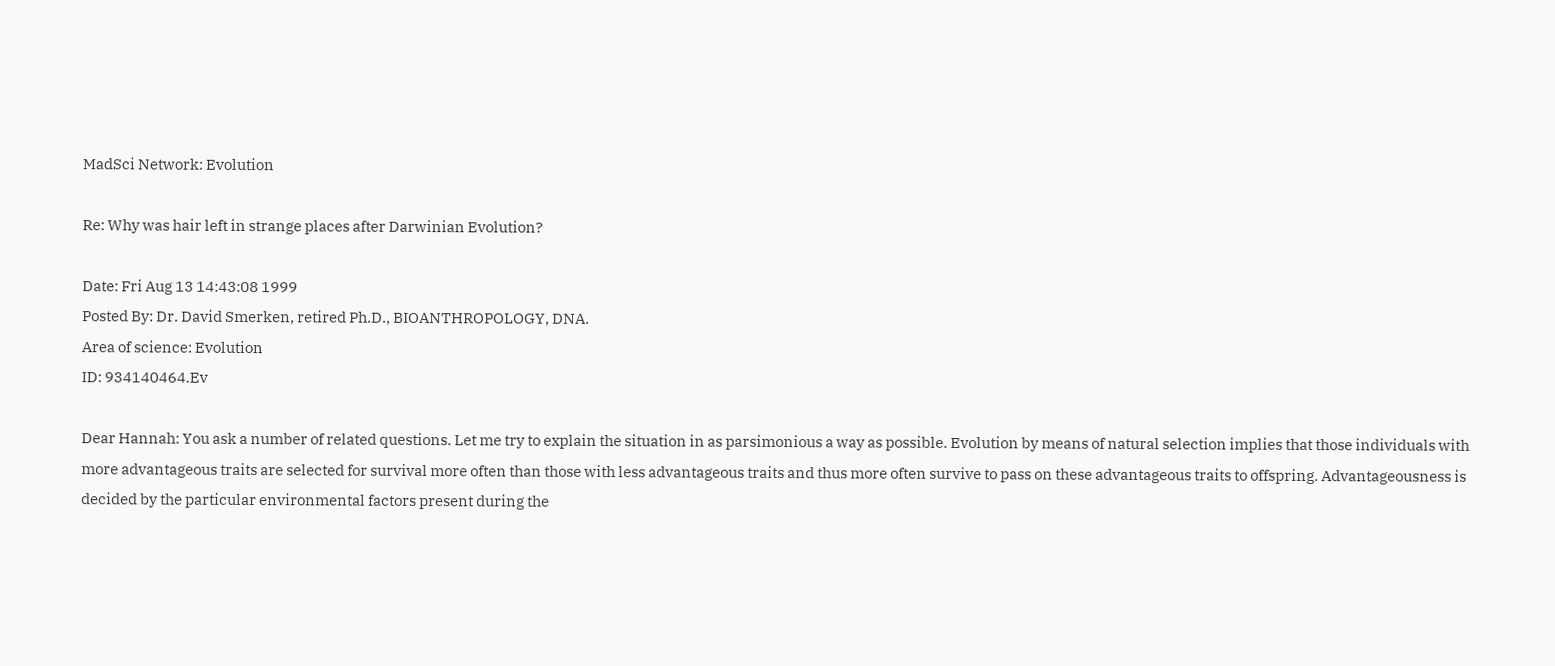MadSci Network: Evolution

Re: Why was hair left in strange places after Darwinian Evolution?

Date: Fri Aug 13 14:43:08 1999
Posted By: Dr. David Smerken, retired Ph.D., BIOANTHROPOLOGY, DNA.
Area of science: Evolution
ID: 934140464.Ev

Dear Hannah: You ask a number of related questions. Let me try to explain the situation in as parsimonious a way as possible. Evolution by means of natural selection implies that those individuals with more advantageous traits are selected for survival more often than those with less advantageous traits and thus more often survive to pass on these advantageous traits to offspring. Advantageousness is decided by the particular environmental factors present during the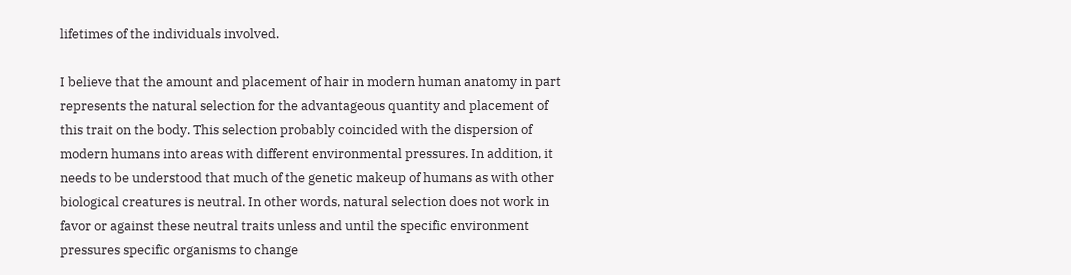lifetimes of the individuals involved.

I believe that the amount and placement of hair in modern human anatomy in part represents the natural selection for the advantageous quantity and placement of this trait on the body. This selection probably coincided with the dispersion of modern humans into areas with different environmental pressures. In addition, it needs to be understood that much of the genetic makeup of humans as with other biological creatures is neutral. In other words, natural selection does not work in favor or against these neutral traits unless and until the specific environment pressures specific organisms to change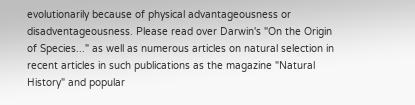evolutionarily because of physical advantageousness or disadventageousness. Please read over Darwin's "On the Origin of Species..." as well as numerous articles on natural selection in recent articles in such publications as the magazine "Natural History" and popular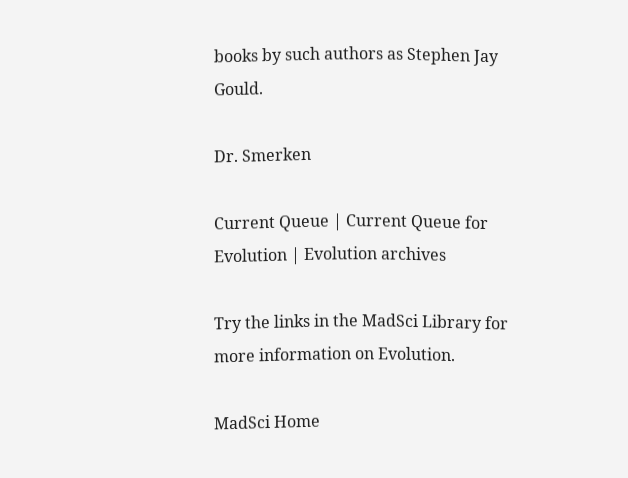books by such authors as Stephen Jay Gould.

Dr. Smerken

Current Queue | Current Queue for Evolution | Evolution archives

Try the links in the MadSci Library for more information on Evolution.

MadSci Home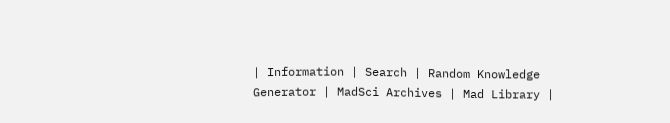| Information | Search | Random Knowledge Generator | MadSci Archives | Mad Library |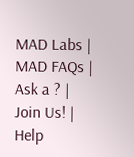MAD Labs | MAD FAQs | Ask a ? | Join Us! | Help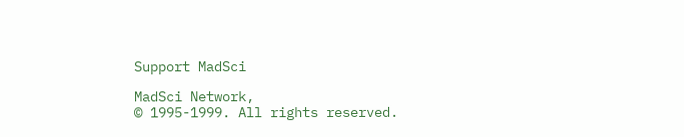Support MadSci

MadSci Network,
© 1995-1999. All rights reserved.